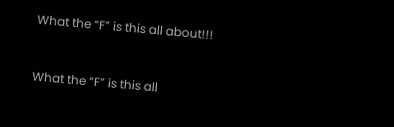What the “F” is this all about!!!


What the “F” is this all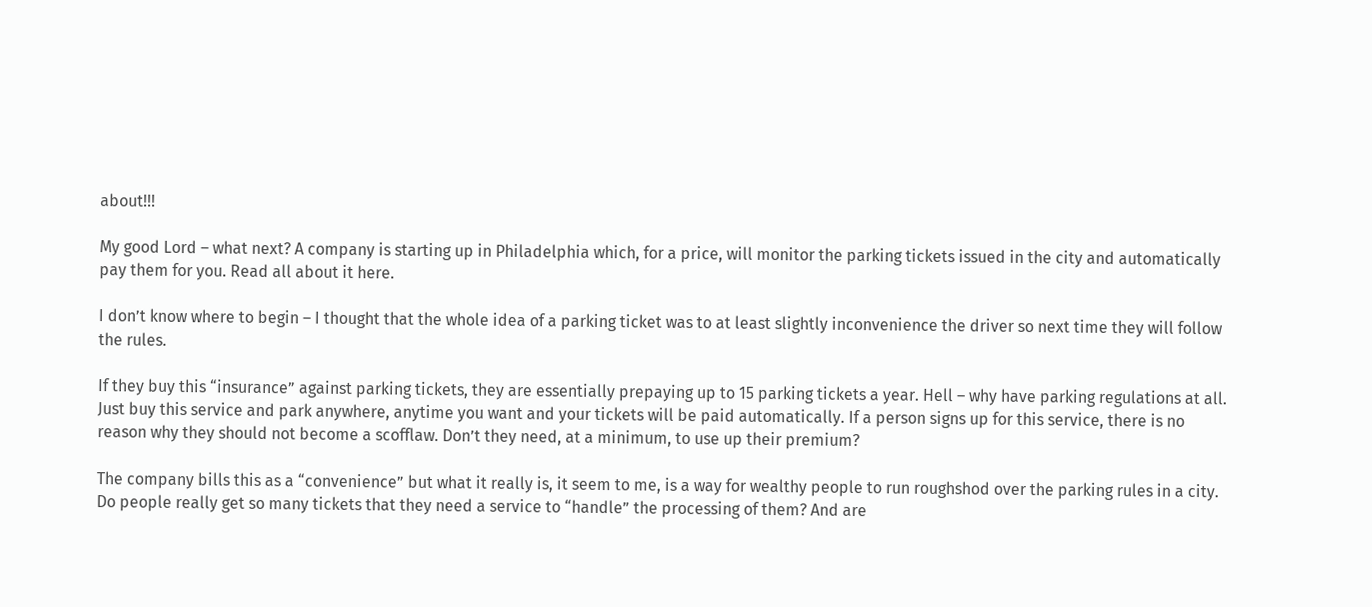about!!!

My good Lord – what next? A company is starting up in Philadelphia which, for a price, will monitor the parking tickets issued in the city and automatically pay them for you. Read all about it here.

I don’t know where to begin – I thought that the whole idea of a parking ticket was to at least slightly inconvenience the driver so next time they will follow the rules.

If they buy this “insurance” against parking tickets, they are essentially prepaying up to 15 parking tickets a year. Hell – why have parking regulations at all. Just buy this service and park anywhere, anytime you want and your tickets will be paid automatically. If a person signs up for this service, there is no reason why they should not become a scofflaw. Don’t they need, at a minimum, to use up their premium?

The company bills this as a “convenience” but what it really is, it seem to me, is a way for wealthy people to run roughshod over the parking rules in a city. Do people really get so many tickets that they need a service to “handle” the processing of them? And are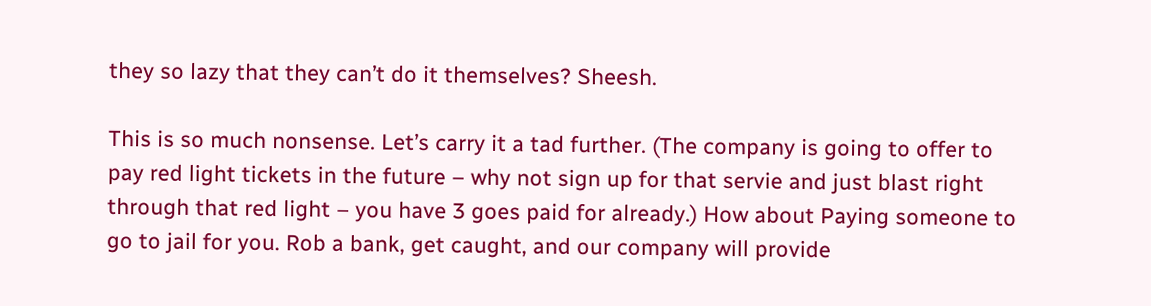they so lazy that they can’t do it themselves? Sheesh.

This is so much nonsense. Let’s carry it a tad further. (The company is going to offer to pay red light tickets in the future – why not sign up for that servie and just blast right through that red light – you have 3 goes paid for already.) How about Paying someone to go to jail for you. Rob a bank, get caught, and our company will provide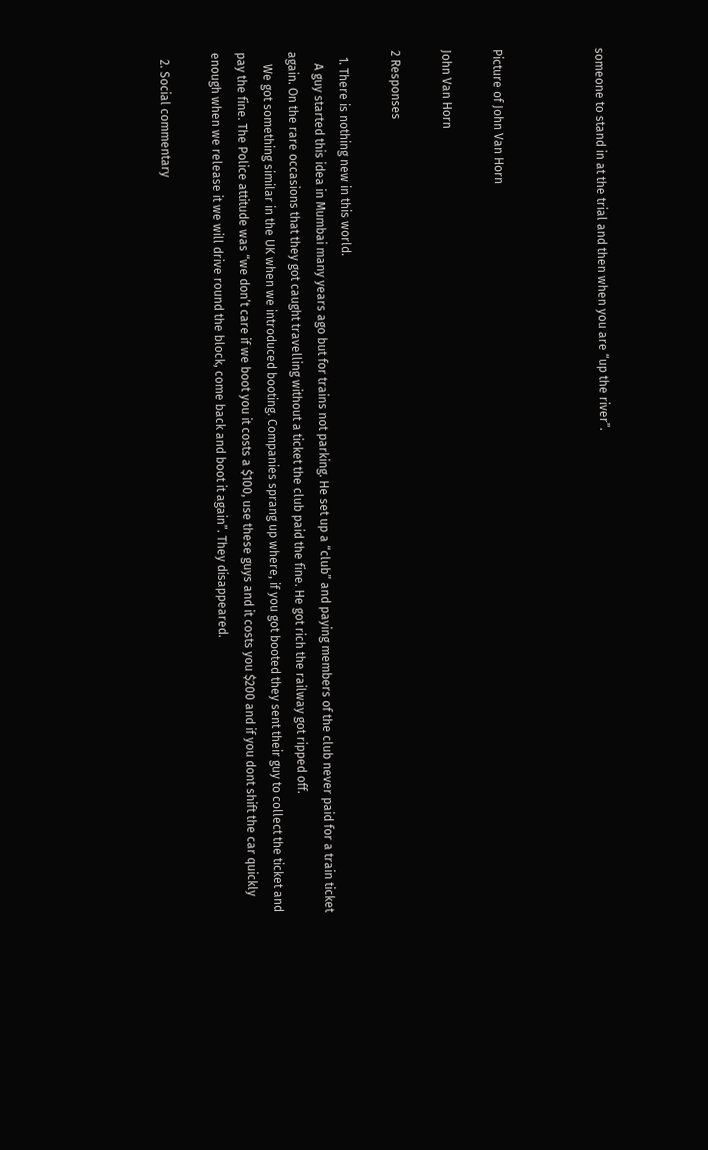someone to stand in at the trial and then when you are “up the river”.



Picture of John Van Horn

John Van Horn

2 Responses

  1. There is nothing new in this world.
    A guy started this idea in Mumbai many years ago but for trains not parking. He set up a “club” and paying members of the club never paid for a train ticket again. On the rare occasions that they got caught travelling without a ticket the club paid the fine. He got rich the railway got ripped off.
    We got something similar in the UK when we introduced booting. Companies sprang up where, if you got booted they sent their guy to collect the ticket and pay the fine. The Police attitude was “we don’t care if we boot you it costs a $100, use these guys and it costs you $200 and if you dont shift the car quickly enough when we release it we will drive round the block, come back and boot it again”. They disappeared.

  2. Social commentary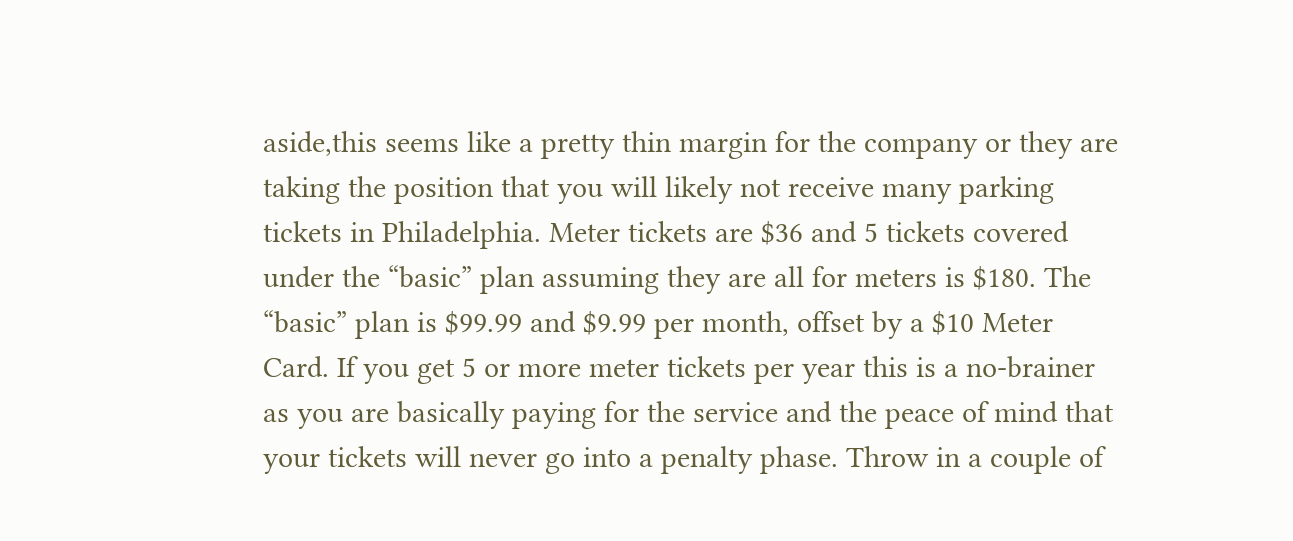aside,this seems like a pretty thin margin for the company or they are taking the position that you will likely not receive many parking tickets in Philadelphia. Meter tickets are $36 and 5 tickets covered under the “basic” plan assuming they are all for meters is $180. The “basic” plan is $99.99 and $9.99 per month, offset by a $10 Meter Card. If you get 5 or more meter tickets per year this is a no-brainer as you are basically paying for the service and the peace of mind that your tickets will never go into a penalty phase. Throw in a couple of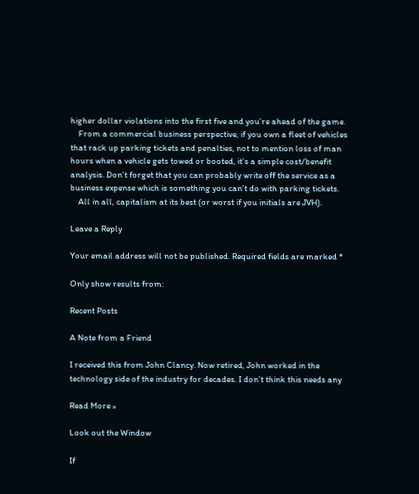higher dollar violations into the first five and you’re ahead of the game.
    From a commercial business perspective, if you own a fleet of vehicles that rack up parking tickets and penalties, not to mention loss of man hours when a vehicle gets towed or booted, it’s a simple cost/benefit analysis. Don’t forget that you can probably write off the service as a business expense which is something you can’t do with parking tickets.
    All in all, capitalism at its best (or worst if you initials are JVH).

Leave a Reply

Your email address will not be published. Required fields are marked *

Only show results from:

Recent Posts

A Note from a Friend

I received this from John Clancy. Now retired, John worked in the technology side of the industry for decades. I don’t think this needs any

Read More »

Look out the Window

If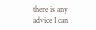there is any advice I can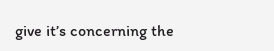give it’s concerning the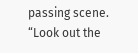passing scene. “Look out the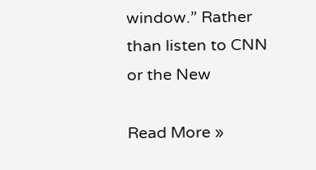window.” Rather than listen to CNN or the New

Read More »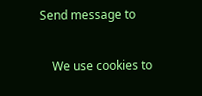Send message to

    We use cookies to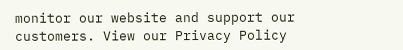monitor our website and support our customers. View our Privacy Policy